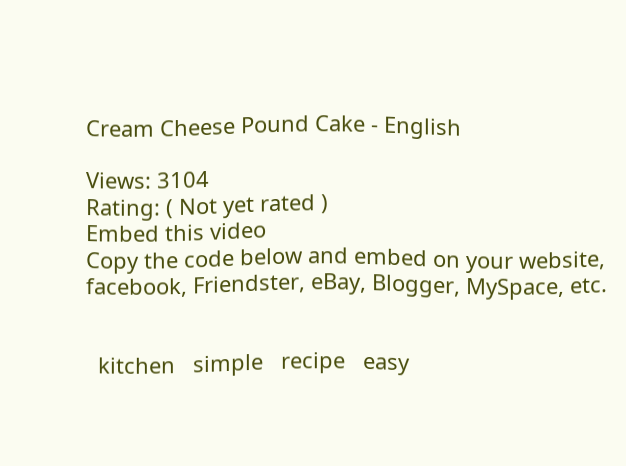Cream Cheese Pound Cake - English

Views: 3104
Rating: ( Not yet rated )
Embed this video
Copy the code below and embed on your website, facebook, Friendster, eBay, Blogger, MySpace, etc.


  kitchen   simple   recipe   easy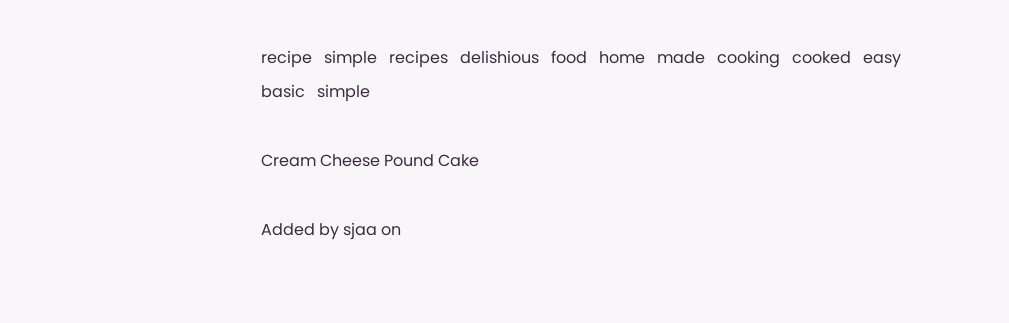recipe   simple   recipes   delishious   food   home   made   cooking   cooked   easy   basic   simple

Cream Cheese Pound Cake

Added by sjaa on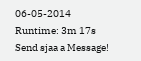06-05-2014
Runtime: 3m 17s
Send sjaa a Message!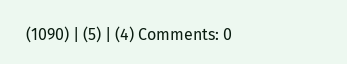(1090) | (5) | (4) Comments: 0